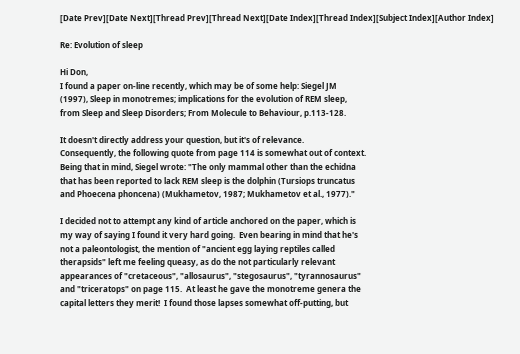[Date Prev][Date Next][Thread Prev][Thread Next][Date Index][Thread Index][Subject Index][Author Index]

Re: Evolution of sleep

Hi Don,
I found a paper on-line recently, which may be of some help: Siegel JM
(1997), Sleep in monotremes; implications for the evolution of REM sleep,
from Sleep and Sleep Disorders; From Molecule to Behaviour, p.113-128.

It doesn't directly address your question, but it's of relevance.
Consequently, the following quote from page 114 is somewhat out of context.
Being that in mind, Siegel wrote: "The only mammal other than the echidna
that has been reported to lack REM sleep is the dolphin (Tursiops truncatus
and Phoecena phoncena) (Mukhametov, 1987; Mukhametov et al., 1977)."

I decided not to attempt any kind of article anchored on the paper, which is
my way of saying I found it very hard going.  Even bearing in mind that he's
not a paleontologist, the mention of "ancient egg laying reptiles called
therapsids" left me feeling queasy, as do the not particularly relevant
appearances of "cretaceous", "allosaurus", "stegosaurus", "tyrannosaurus"
and "triceratops" on page 115.  At least he gave the monotreme genera the
capital letters they merit!  I found those lapses somewhat off-putting, but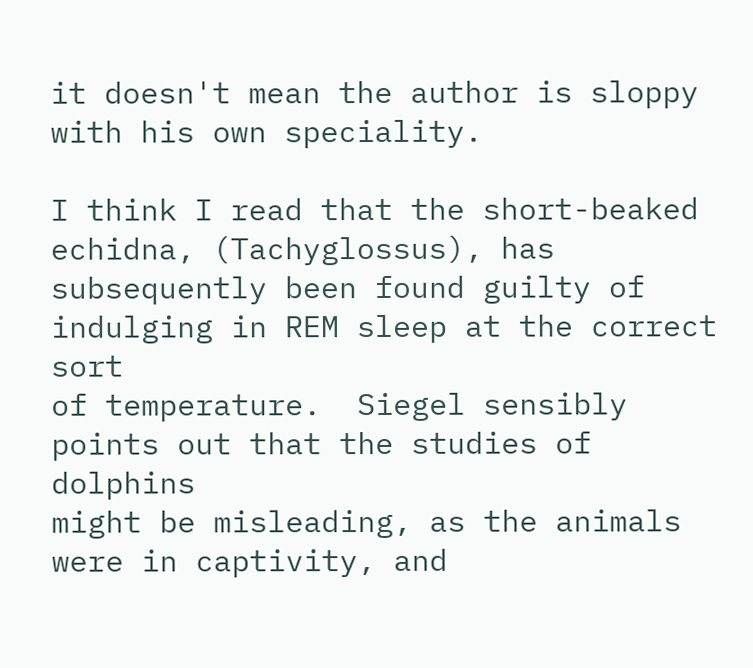it doesn't mean the author is sloppy with his own speciality.

I think I read that the short-beaked echidna, (Tachyglossus), has
subsequently been found guilty of indulging in REM sleep at the correct sort
of temperature.  Siegel sensibly points out that the studies of dolphins
might be misleading, as the animals were in captivity, and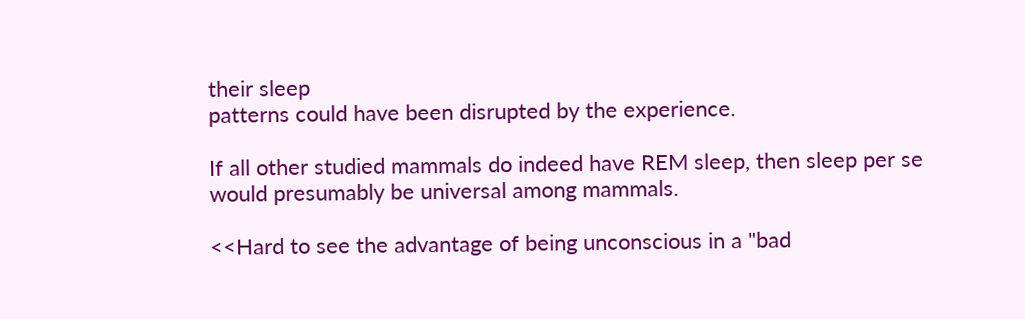their sleep
patterns could have been disrupted by the experience.

If all other studied mammals do indeed have REM sleep, then sleep per se
would presumably be universal among mammals.

<<Hard to see the advantage of being unconscious in a "bad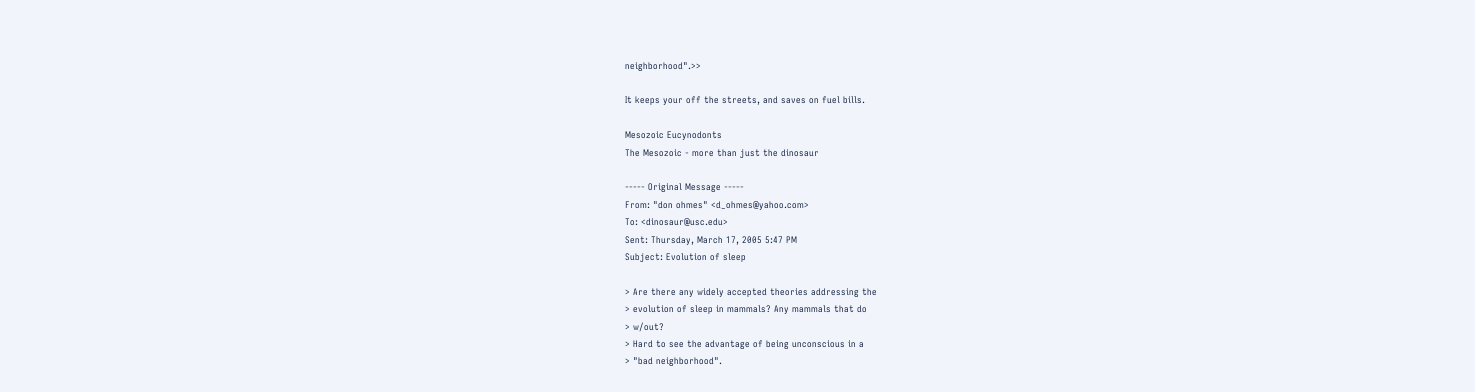neighborhood".>>

It keeps your off the streets, and saves on fuel bills.

Mesozoic Eucynodonts
The Mesozoic - more than just the dinosaur

----- Original Message -----
From: "don ohmes" <d_ohmes@yahoo.com>
To: <dinosaur@usc.edu>
Sent: Thursday, March 17, 2005 5:47 PM
Subject: Evolution of sleep

> Are there any widely accepted theories addressing the
> evolution of sleep in mammals? Any mammals that do
> w/out?
> Hard to see the advantage of being unconscious in a
> "bad neighborhood".